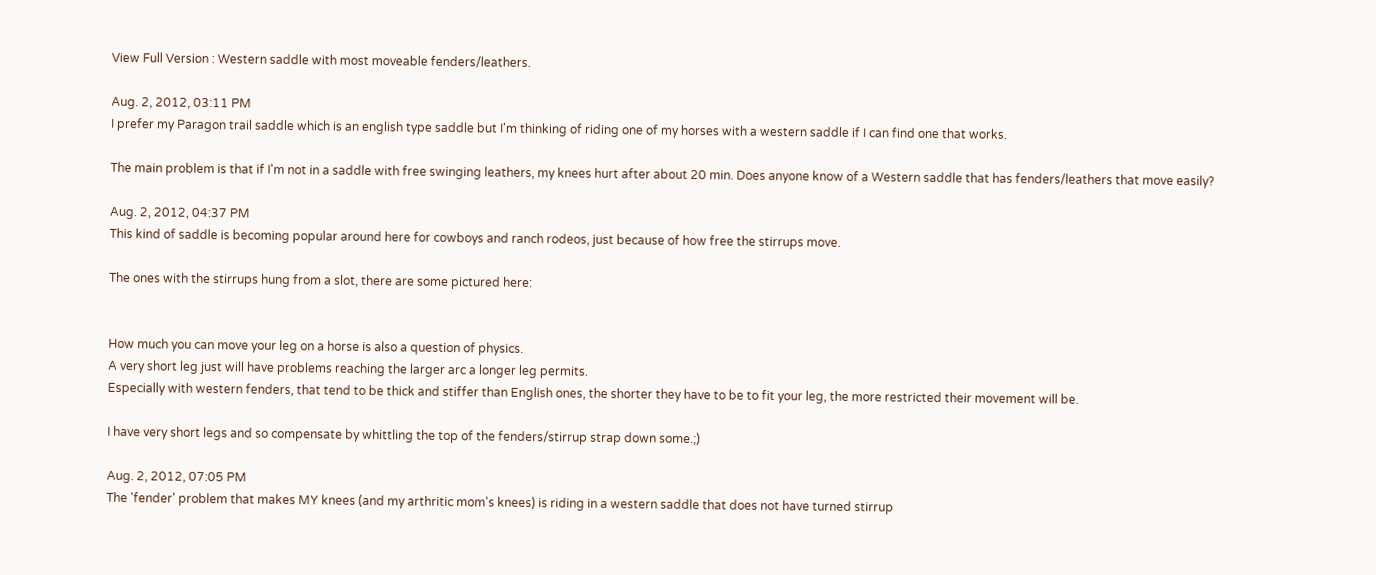View Full Version : Western saddle with most moveable fenders/leathers.

Aug. 2, 2012, 03:11 PM
I prefer my Paragon trail saddle which is an english type saddle but I'm thinking of riding one of my horses with a western saddle if I can find one that works.

The main problem is that if I'm not in a saddle with free swinging leathers, my knees hurt after about 20 min. Does anyone know of a Western saddle that has fenders/leathers that move easily?

Aug. 2, 2012, 04:37 PM
This kind of saddle is becoming popular around here for cowboys and ranch rodeos, just because of how free the stirrups move.

The ones with the stirrups hung from a slot, there are some pictured here:


How much you can move your leg on a horse is also a question of physics.
A very short leg just will have problems reaching the larger arc a longer leg permits.
Especially with western fenders, that tend to be thick and stiffer than English ones, the shorter they have to be to fit your leg, the more restricted their movement will be.

I have very short legs and so compensate by whittling the top of the fenders/stirrup strap down some.;)

Aug. 2, 2012, 07:05 PM
The 'fender' problem that makes MY knees (and my arthritic mom's knees) is riding in a western saddle that does not have turned stirrup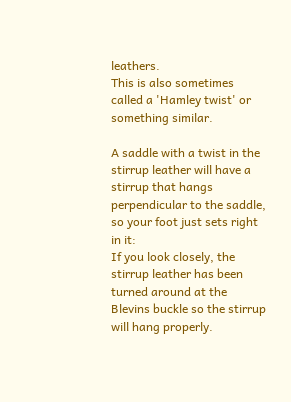leathers.
This is also sometimes called a 'Hamley twist' or something similar.

A saddle with a twist in the stirrup leather will have a stirrup that hangs perpendicular to the saddle, so your foot just sets right in it:
If you look closely, the stirrup leather has been turned around at the Blevins buckle so the stirrup will hang properly.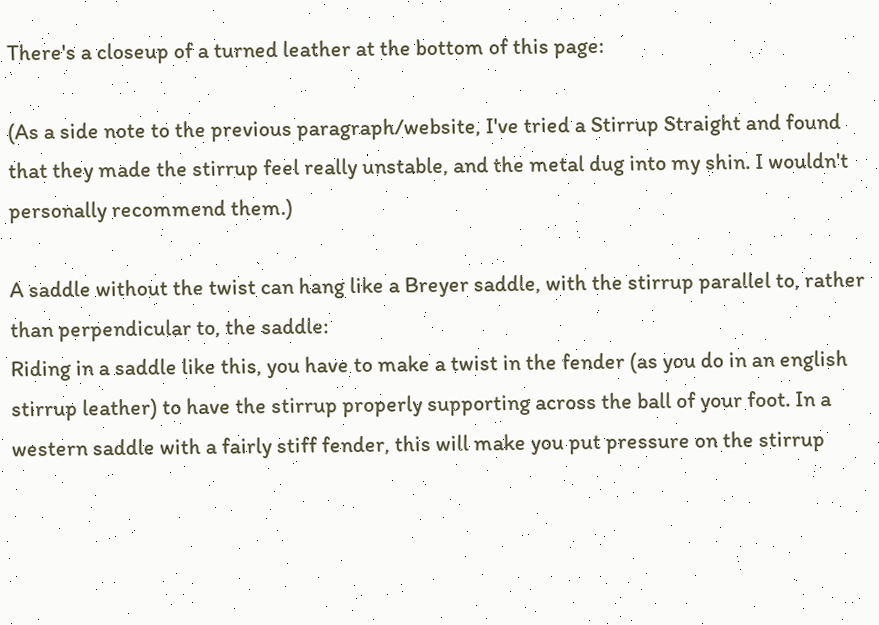There's a closeup of a turned leather at the bottom of this page:

(As a side note to the previous paragraph/website, I've tried a Stirrup Straight and found that they made the stirrup feel really unstable, and the metal dug into my shin. I wouldn't personally recommend them.)

A saddle without the twist can hang like a Breyer saddle, with the stirrup parallel to, rather than perpendicular to, the saddle:
Riding in a saddle like this, you have to make a twist in the fender (as you do in an english stirrup leather) to have the stirrup properly supporting across the ball of your foot. In a western saddle with a fairly stiff fender, this will make you put pressure on the stirrup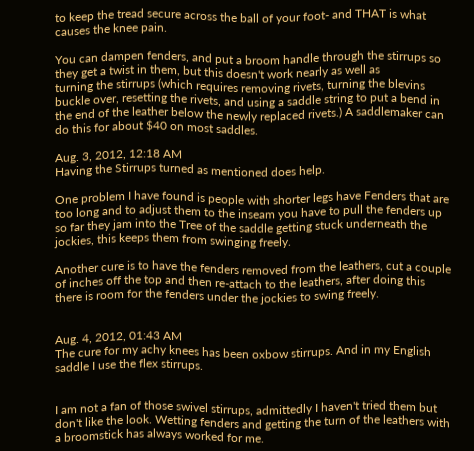to keep the tread secure across the ball of your foot- and THAT is what causes the knee pain.

You can dampen fenders, and put a broom handle through the stirrups so they get a twist in them, but this doesn't work nearly as well as
turning the stirrups (which requires removing rivets, turning the blevins buckle over, resetting the rivets, and using a saddle string to put a bend in the end of the leather below the newly replaced rivets.) A saddlemaker can do this for about $40 on most saddles.

Aug. 3, 2012, 12:18 AM
Having the Stirrups turned as mentioned does help.

One problem I have found is people with shorter legs have Fenders that are too long and to adjust them to the inseam you have to pull the fenders up so far they jam into the Tree of the saddle getting stuck underneath the jockies, this keeps them from swinging freely.

Another cure is to have the fenders removed from the leathers, cut a couple of inches off the top and then re-attach to the leathers, after doing this there is room for the fenders under the jockies to swing freely.


Aug. 4, 2012, 01:43 AM
The cure for my achy knees has been oxbow stirrups. And in my English saddle I use the flex stirrups.


I am not a fan of those swivel stirrups, admittedly I haven't tried them but don't like the look. Wetting fenders and getting the turn of the leathers with a broomstick has always worked for me.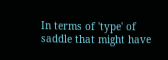In terms of 'type' of saddle that might have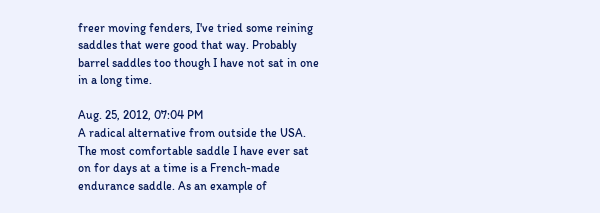freer moving fenders, I've tried some reining saddles that were good that way. Probably barrel saddles too though I have not sat in one in a long time.

Aug. 25, 2012, 07:04 PM
A radical alternative from outside the USA. The most comfortable saddle I have ever sat on for days at a time is a French-made endurance saddle. As an example of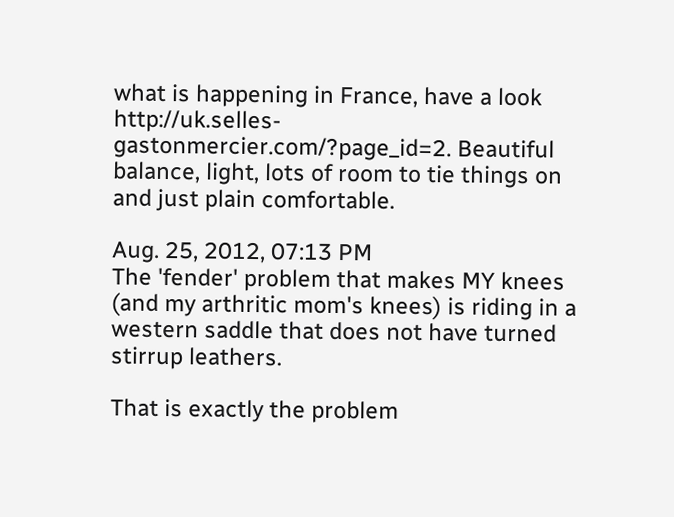what is happening in France, have a look http://uk.selles-gastonmercier.com/?page_id=2. Beautiful balance, light, lots of room to tie things on and just plain comfortable.

Aug. 25, 2012, 07:13 PM
The 'fender' problem that makes MY knees (and my arthritic mom's knees) is riding in a western saddle that does not have turned stirrup leathers.

That is exactly the problem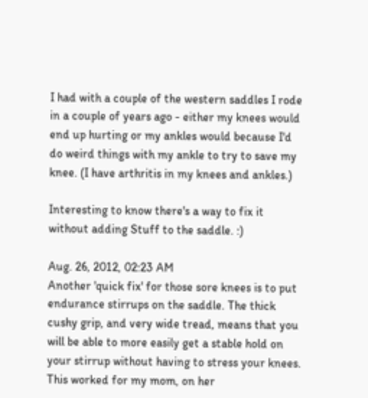I had with a couple of the western saddles I rode in a couple of years ago - either my knees would end up hurting or my ankles would because I'd do weird things with my ankle to try to save my knee. (I have arthritis in my knees and ankles.)

Interesting to know there's a way to fix it without adding Stuff to the saddle. :)

Aug. 26, 2012, 02:23 AM
Another 'quick fix' for those sore knees is to put endurance stirrups on the saddle. The thick cushy grip, and very wide tread, means that you will be able to more easily get a stable hold on your stirrup without having to stress your knees. This worked for my mom, on her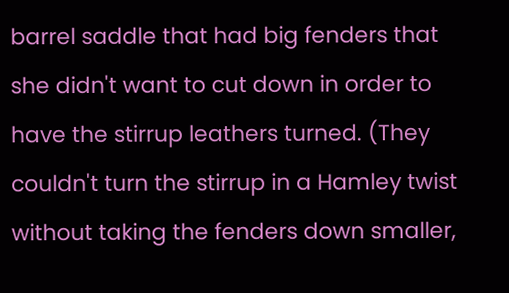barrel saddle that had big fenders that she didn't want to cut down in order to have the stirrup leathers turned. (They couldn't turn the stirrup in a Hamley twist without taking the fenders down smaller,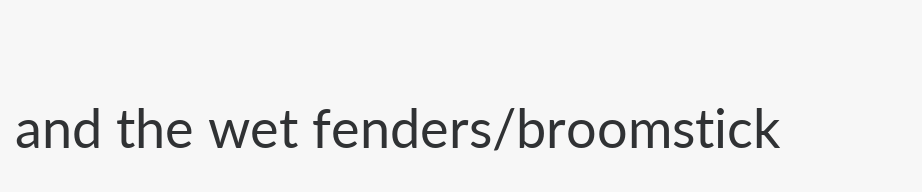and the wet fenders/broomstick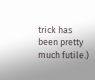trick has been pretty much futile.)